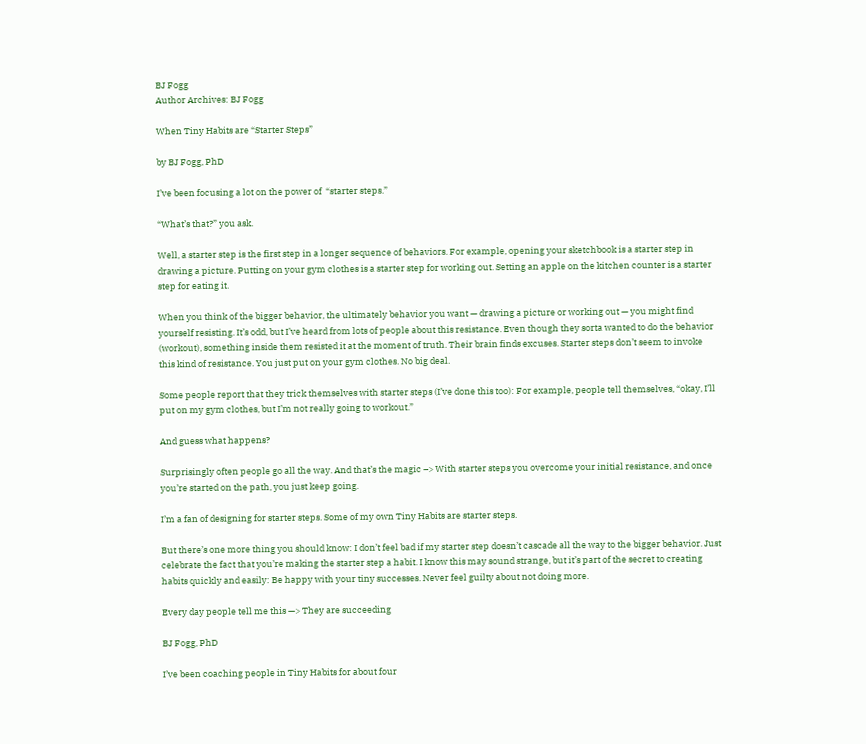BJ Fogg
Author Archives: BJ Fogg

When Tiny Habits are “Starter Steps”

by BJ Fogg, PhD

I’ve been focusing a lot on the power of  “starter steps.”

“What’s that?” you ask.

Well, a starter step is the first step in a longer sequence of behaviors. For example, opening your sketchbook is a starter step in drawing a picture. Putting on your gym clothes is a starter step for working out. Setting an apple on the kitchen counter is a starter step for eating it.

When you think of the bigger behavior, the ultimately behavior you want — drawing a picture or working out — you might find yourself resisting. It’s odd, but I’ve heard from lots of people about this resistance. Even though they sorta wanted to do the behavior (workout), something inside them resisted it at the moment of truth. Their brain finds excuses. Starter steps don’t seem to invoke this kind of resistance. You just put on your gym clothes. No big deal.

Some people report that they trick themselves with starter steps (I’ve done this too): For example, people tell themselves, “okay, I’ll put on my gym clothes, but I’m not really going to workout.”

And guess what happens?

Surprisingly often people go all the way. And that’s the magic –> With starter steps you overcome your initial resistance, and once you’re started on the path, you just keep going.

I’m a fan of designing for starter steps. Some of my own Tiny Habits are starter steps.

But there’s one more thing you should know: I don’t feel bad if my starter step doesn’t cascade all the way to the bigger behavior. Just celebrate the fact that you’re making the starter step a habit. I know this may sound strange, but it’s part of the secret to creating habits quickly and easily: Be happy with your tiny successes. Never feel guilty about not doing more.

Every day people tell me this —> They are succeeding

BJ Fogg, PhD

I’ve been coaching people in Tiny Habits for about four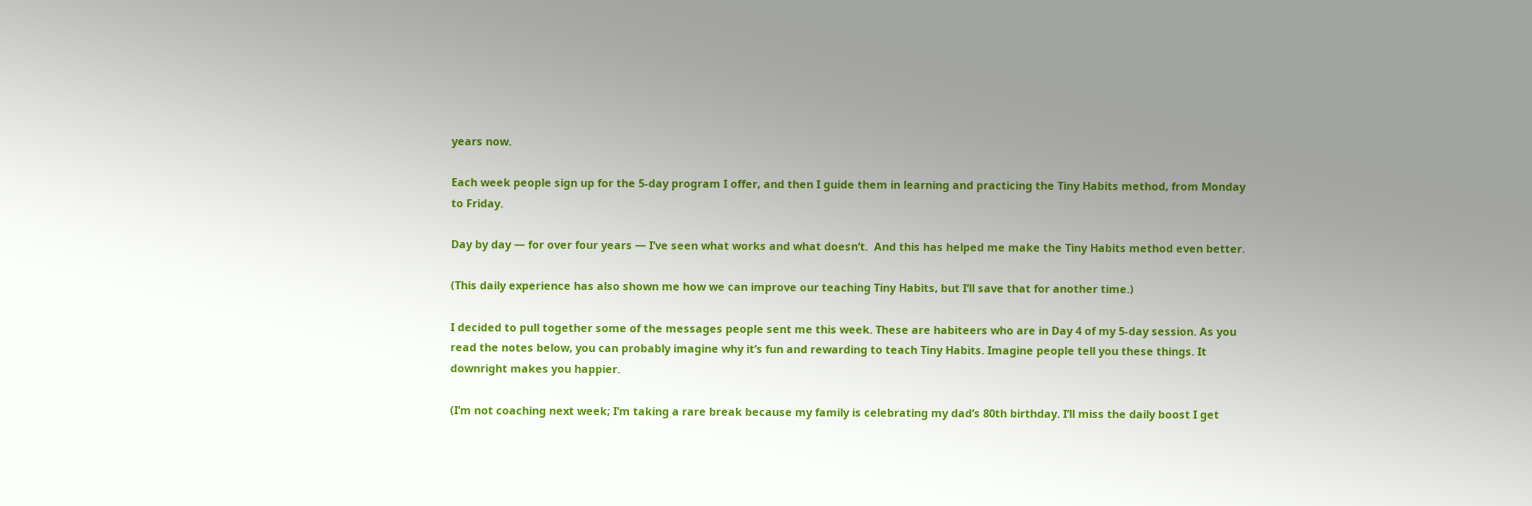years now.

Each week people sign up for the 5-day program I offer, and then I guide them in learning and practicing the Tiny Habits method, from Monday to Friday.

Day by day — for over four years — I’ve seen what works and what doesn’t.  And this has helped me make the Tiny Habits method even better.

(This daily experience has also shown me how we can improve our teaching Tiny Habits, but I’ll save that for another time.)

I decided to pull together some of the messages people sent me this week. These are habiteers who are in Day 4 of my 5-day session. As you read the notes below, you can probably imagine why it’s fun and rewarding to teach Tiny Habits. Imagine people tell you these things. It downright makes you happier.

(I’m not coaching next week; I’m taking a rare break because my family is celebrating my dad’s 80th birthday. I’ll miss the daily boost I get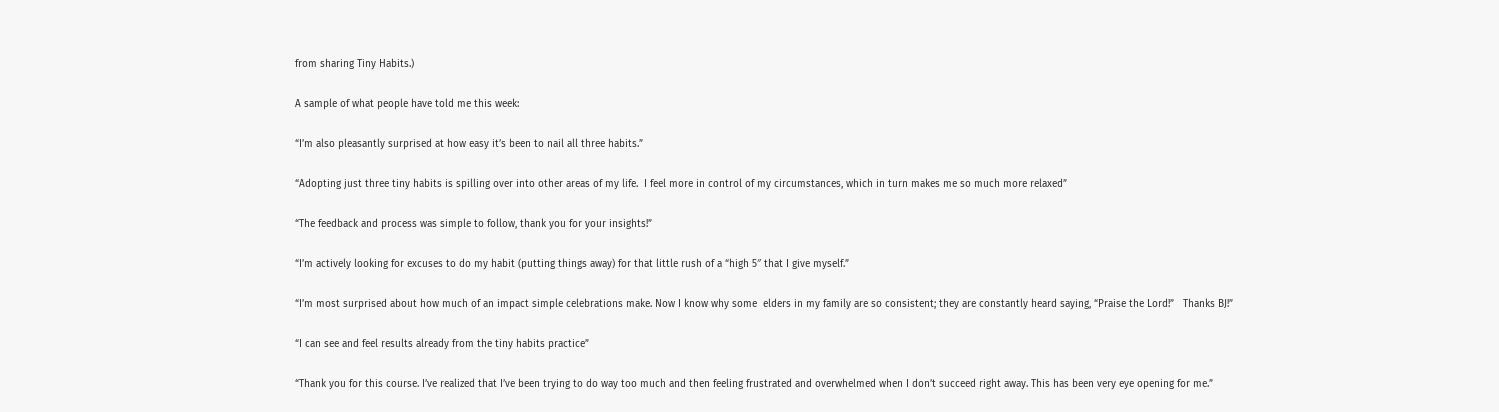from sharing Tiny Habits.)

A sample of what people have told me this week:

“I’m also pleasantly surprised at how easy it’s been to nail all three habits.”

“Adopting just three tiny habits is spilling over into other areas of my life.  I feel more in control of my circumstances, which in turn makes me so much more relaxed”

“The feedback and process was simple to follow, thank you for your insights!”

“I’m actively looking for excuses to do my habit (putting things away) for that little rush of a “high 5″ that I give myself.”

“I’m most surprised about how much of an impact simple celebrations make. Now I know why some  elders in my family are so consistent; they are constantly heard saying, “Praise the Lord!”   Thanks BJ!”

“I can see and feel results already from the tiny habits practice”

“Thank you for this course. I’ve realized that I’ve been trying to do way too much and then feeling frustrated and overwhelmed when I don’t succeed right away. This has been very eye opening for me.”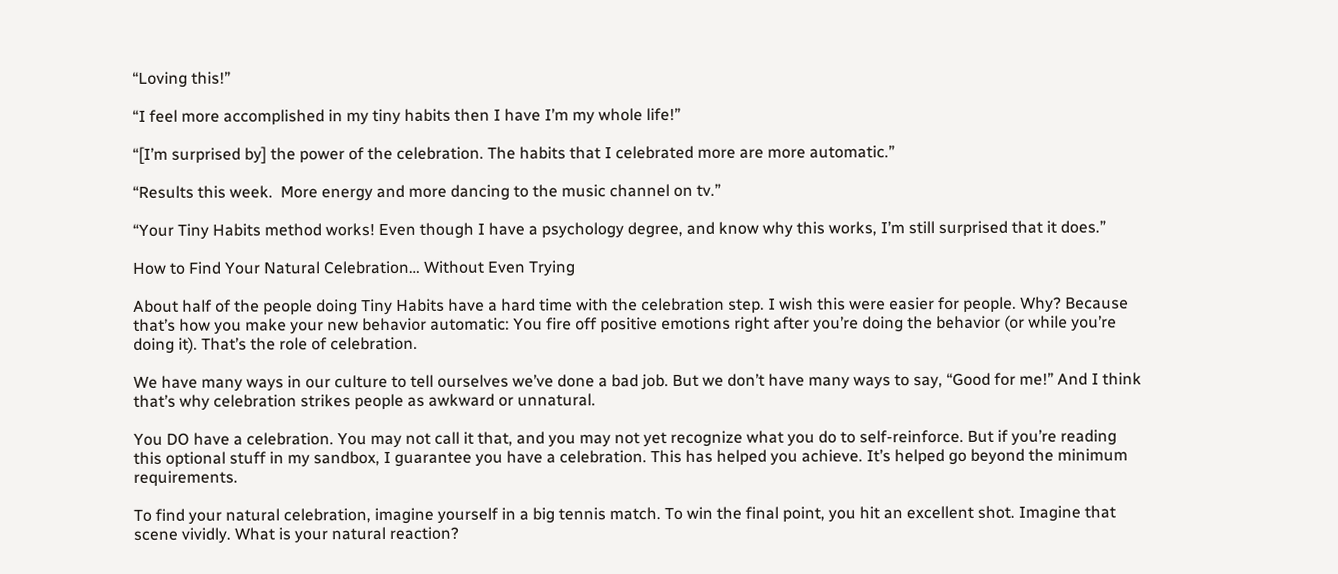“Loving this!”

“I feel more accomplished in my tiny habits then I have I’m my whole life!”

“[I’m surprised by] the power of the celebration. The habits that I celebrated more are more automatic.”

“Results this week.  More energy and more dancing to the music channel on tv.”

“Your Tiny Habits method works! Even though I have a psychology degree, and know why this works, I’m still surprised that it does.”

How to Find Your Natural Celebration… Without Even Trying

About half of the people doing Tiny Habits have a hard time with the celebration step. I wish this were easier for people. Why? Because that’s how you make your new behavior automatic: You fire off positive emotions right after you’re doing the behavior (or while you’re doing it). That’s the role of celebration.

We have many ways in our culture to tell ourselves we’ve done a bad job. But we don’t have many ways to say, “Good for me!” And I think that’s why celebration strikes people as awkward or unnatural.

You DO have a celebration. You may not call it that, and you may not yet recognize what you do to self-reinforce. But if you’re reading this optional stuff in my sandbox, I guarantee you have a celebration. This has helped you achieve. It’s helped go beyond the minimum requirements.

To find your natural celebration, imagine yourself in a big tennis match. To win the final point, you hit an excellent shot. Imagine that scene vividly. What is your natural reaction?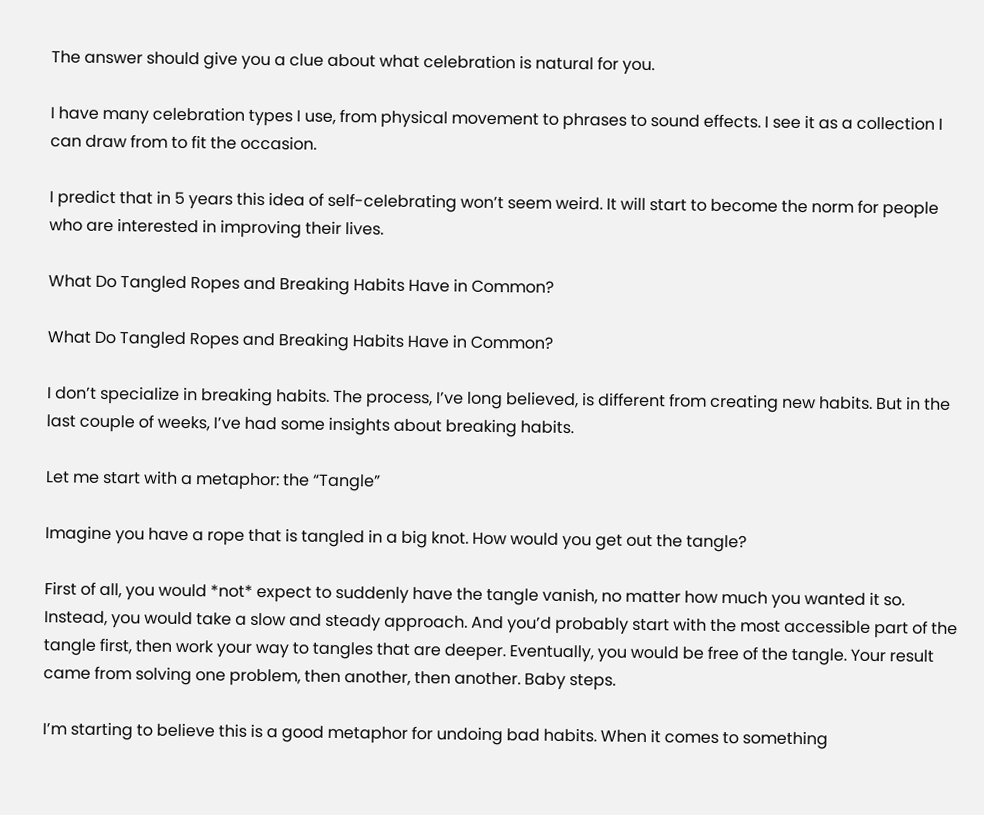The answer should give you a clue about what celebration is natural for you.

I have many celebration types I use, from physical movement to phrases to sound effects. I see it as a collection I can draw from to fit the occasion.

I predict that in 5 years this idea of self-celebrating won’t seem weird. It will start to become the norm for people who are interested in improving their lives.

What Do Tangled Ropes and Breaking Habits Have in Common?

What Do Tangled Ropes and Breaking Habits Have in Common?

I don’t specialize in breaking habits. The process, I’ve long believed, is different from creating new habits. But in the last couple of weeks, I’ve had some insights about breaking habits.

Let me start with a metaphor: the “Tangle”

Imagine you have a rope that is tangled in a big knot. How would you get out the tangle?

First of all, you would *not* expect to suddenly have the tangle vanish, no matter how much you wanted it so. Instead, you would take a slow and steady approach. And you’d probably start with the most accessible part of the tangle first, then work your way to tangles that are deeper. Eventually, you would be free of the tangle. Your result came from solving one problem, then another, then another. Baby steps.

I’m starting to believe this is a good metaphor for undoing bad habits. When it comes to something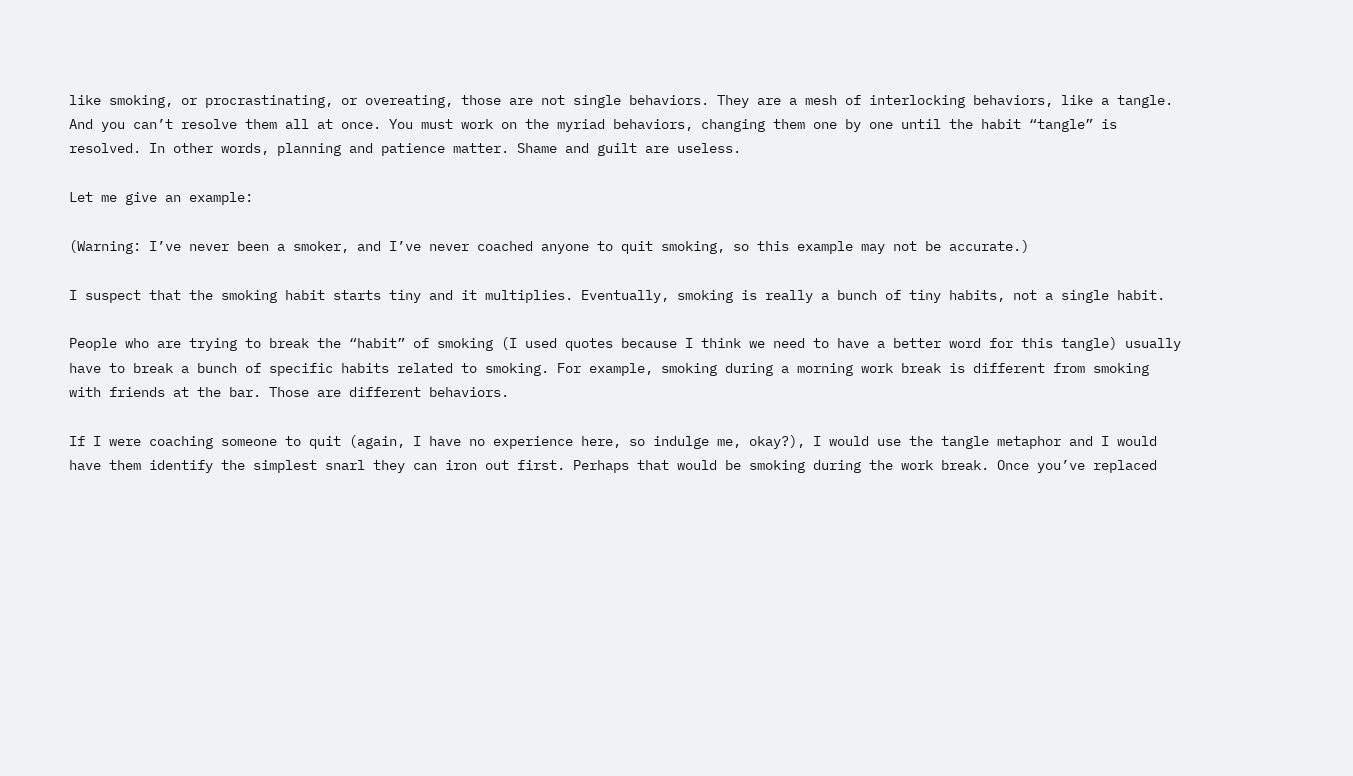like smoking, or procrastinating, or overeating, those are not single behaviors. They are a mesh of interlocking behaviors, like a tangle. And you can’t resolve them all at once. You must work on the myriad behaviors, changing them one by one until the habit “tangle” is resolved. In other words, planning and patience matter. Shame and guilt are useless.

Let me give an example:

(Warning: I’ve never been a smoker, and I’ve never coached anyone to quit smoking, so this example may not be accurate.)

I suspect that the smoking habit starts tiny and it multiplies. Eventually, smoking is really a bunch of tiny habits, not a single habit.

People who are trying to break the “habit” of smoking (I used quotes because I think we need to have a better word for this tangle) usually have to break a bunch of specific habits related to smoking. For example, smoking during a morning work break is different from smoking with friends at the bar. Those are different behaviors.

If I were coaching someone to quit (again, I have no experience here, so indulge me, okay?), I would use the tangle metaphor and I would have them identify the simplest snarl they can iron out first. Perhaps that would be smoking during the work break. Once you’ve replaced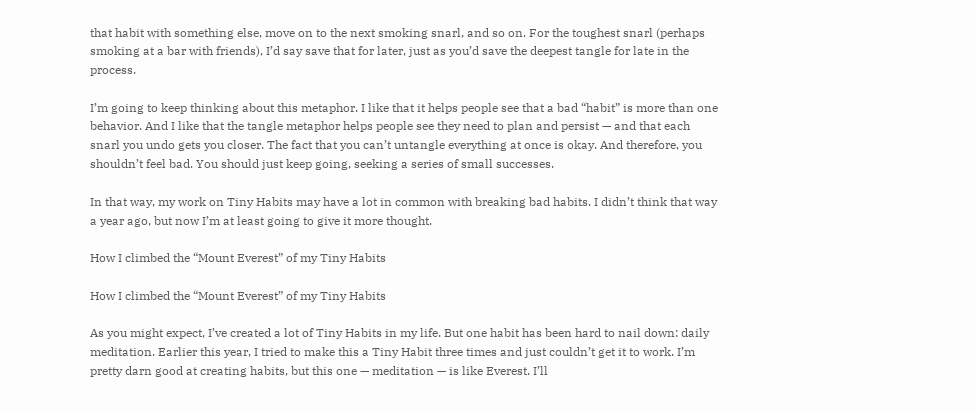that habit with something else, move on to the next smoking snarl, and so on. For the toughest snarl (perhaps smoking at a bar with friends), I’d say save that for later, just as you’d save the deepest tangle for late in the process.

I’m going to keep thinking about this metaphor. I like that it helps people see that a bad “habit” is more than one behavior. And I like that the tangle metaphor helps people see they need to plan and persist — and that each snarl you undo gets you closer. The fact that you can’t untangle everything at once is okay. And therefore, you shouldn’t feel bad. You should just keep going, seeking a series of small successes.

In that way, my work on Tiny Habits may have a lot in common with breaking bad habits. I didn’t think that way a year ago, but now I’m at least going to give it more thought.

How I climbed the “Mount Everest” of my Tiny Habits

How I climbed the “Mount Everest” of my Tiny Habits

As you might expect, I’ve created a lot of Tiny Habits in my life. But one habit has been hard to nail down: daily meditation. Earlier this year, I tried to make this a Tiny Habit three times and just couldn’t get it to work. I’m pretty darn good at creating habits, but this one — meditation — is like Everest. I’ll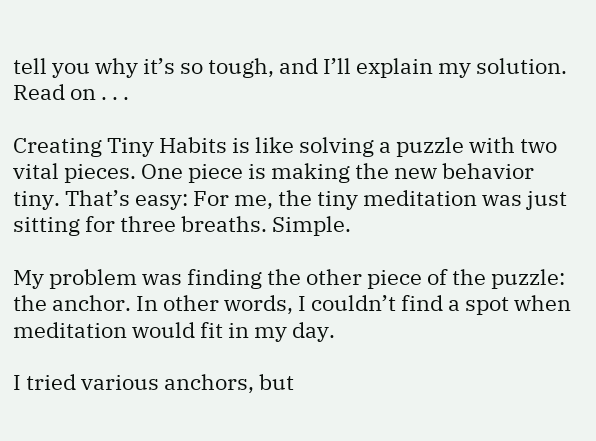tell you why it’s so tough, and I’ll explain my solution. Read on . . .

Creating Tiny Habits is like solving a puzzle with two vital pieces. One piece is making the new behavior tiny. That’s easy: For me, the tiny meditation was just sitting for three breaths. Simple.

My problem was finding the other piece of the puzzle: the anchor. In other words, I couldn’t find a spot when meditation would fit in my day.

I tried various anchors, but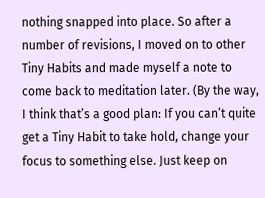nothing snapped into place. So after a number of revisions, I moved on to other Tiny Habits and made myself a note to come back to meditation later. (By the way, I think that’s a good plan: If you can’t quite get a Tiny Habit to take hold, change your focus to something else. Just keep on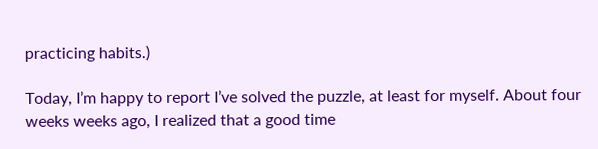practicing habits.)

Today, I’m happy to report I’ve solved the puzzle, at least for myself. About four weeks weeks ago, I realized that a good time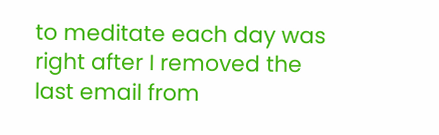to meditate each day was right after I removed the last email from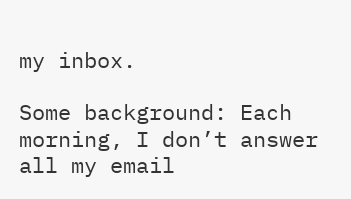my inbox.

Some background: Each morning, I don’t answer all my email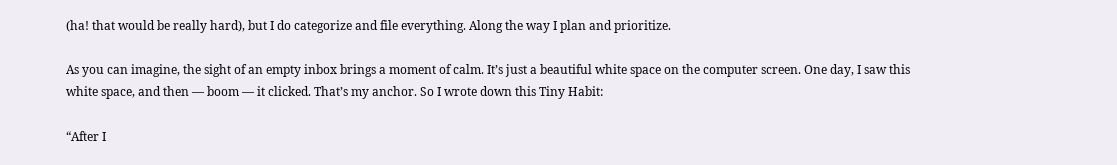(ha! that would be really hard), but I do categorize and file everything. Along the way I plan and prioritize.

As you can imagine, the sight of an empty inbox brings a moment of calm. It’s just a beautiful white space on the computer screen. One day, I saw this white space, and then — boom — it clicked. That’s my anchor. So I wrote down this Tiny Habit:

“After I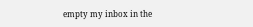empty my inbox in the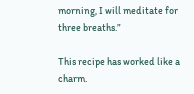morning, I will meditate for three breaths.”

This recipe has worked like a charm.